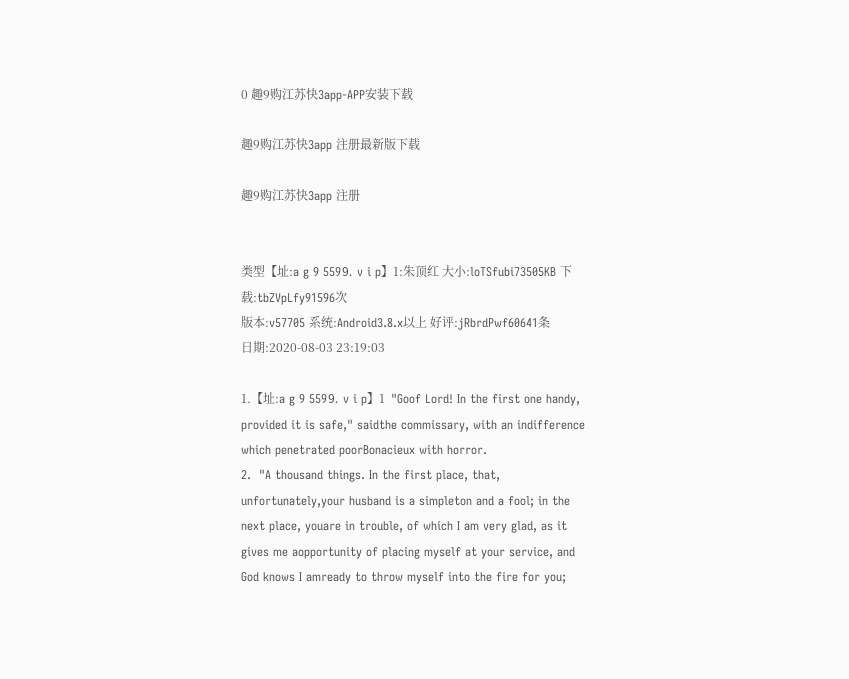0 趣9购江苏快3app-APP安装下载

趣9购江苏快3app 注册最新版下载

趣9购江苏快3app 注册


类型【址:a g 9 559⒐ v i p】1:朱顶红 大小:loTSfubi73505KB 下载:tbZVpLfy91596次
版本:v57705 系统:Android3.8.x以上 好评:jRbrdPwf60641条
日期:2020-08-03 23:19:03

1.【址:a g 9 559⒐ v i p】1  "Goof Lord! In the first one handy, provided it is safe," saidthe commissary, with an indifference which penetrated poorBonacieux with horror.
2.  "A thousand things. In the first place, that, unfortunately,your husband is a simpleton and a fool; in the next place, youare in trouble, of which I am very glad, as it gives me aopportunity of placing myself at your service, and God knows I amready to throw myself into the fire for you;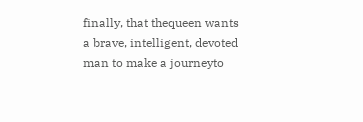finally, that thequeen wants a brave, intelligent, devoted man to make a journeyto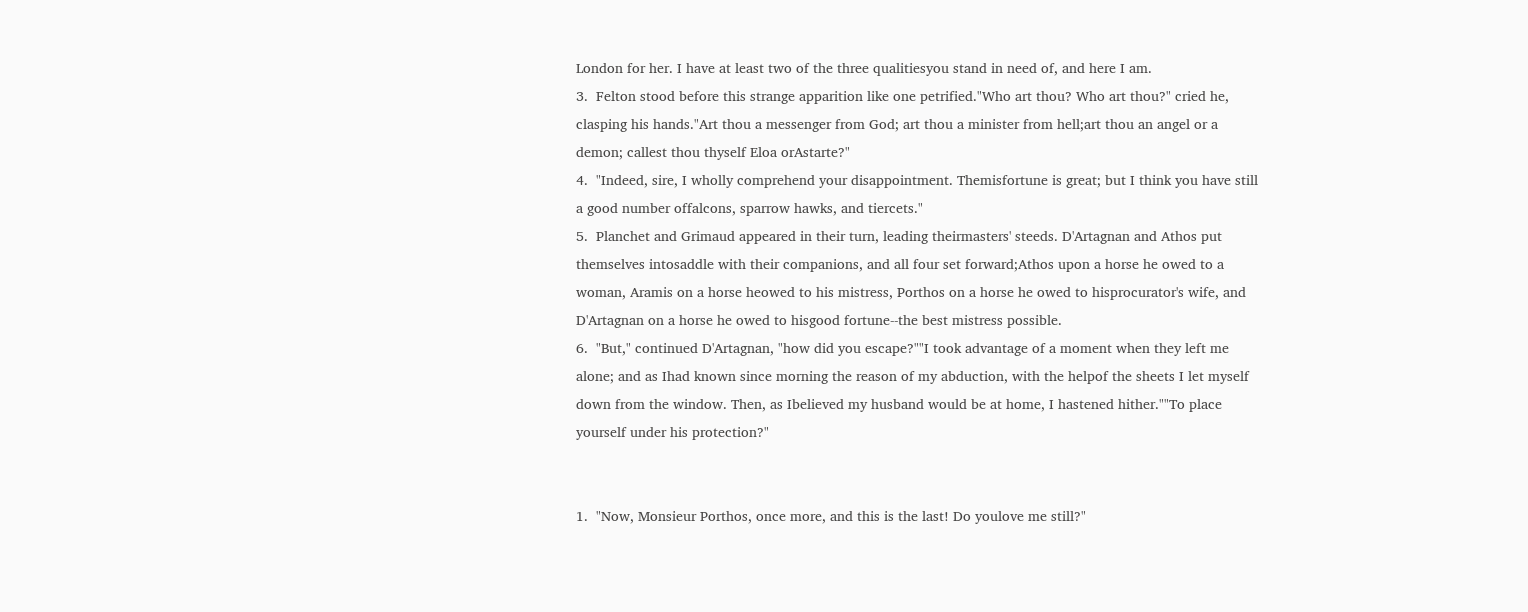London for her. I have at least two of the three qualitiesyou stand in need of, and here I am.
3.  Felton stood before this strange apparition like one petrified."Who art thou? Who art thou?" cried he, clasping his hands."Art thou a messenger from God; art thou a minister from hell;art thou an angel or a demon; callest thou thyself Eloa orAstarte?"
4.  "Indeed, sire, I wholly comprehend your disappointment. Themisfortune is great; but I think you have still a good number offalcons, sparrow hawks, and tiercets."
5.  Planchet and Grimaud appeared in their turn, leading theirmasters' steeds. D'Artagnan and Athos put themselves intosaddle with their companions, and all four set forward;Athos upon a horse he owed to a woman, Aramis on a horse heowed to his mistress, Porthos on a horse he owed to hisprocurator's wife, and D'Artagnan on a horse he owed to hisgood fortune--the best mistress possible.
6.  "But," continued D'Artagnan, "how did you escape?""I took advantage of a moment when they left me alone; and as Ihad known since morning the reason of my abduction, with the helpof the sheets I let myself down from the window. Then, as Ibelieved my husband would be at home, I hastened hither.""To place yourself under his protection?"


1.  "Now, Monsieur Porthos, once more, and this is the last! Do youlove me still?"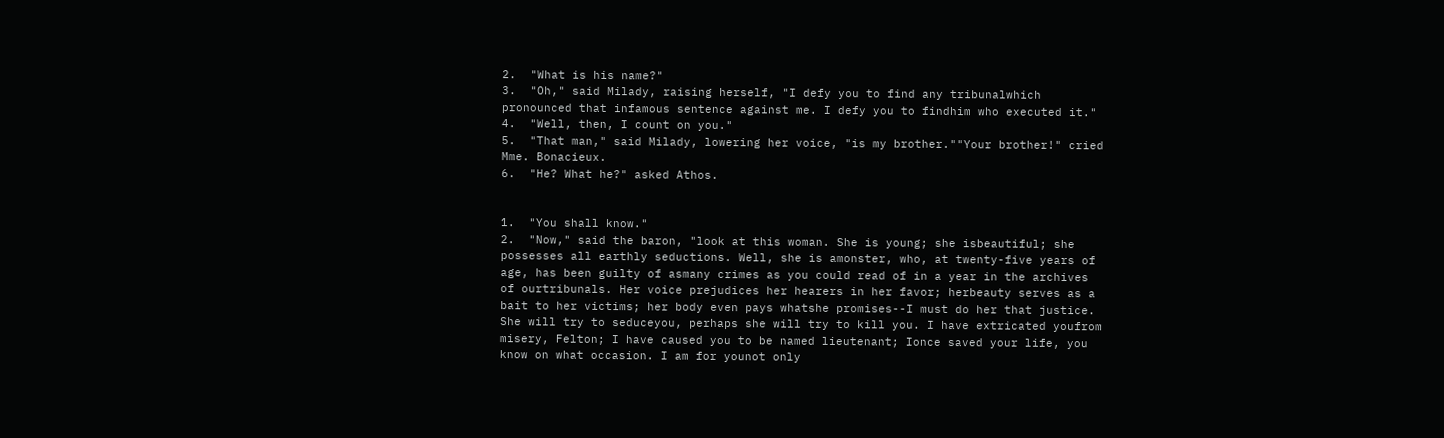2.  "What is his name?"
3.  "Oh," said Milady, raising herself, "I defy you to find any tribunalwhich pronounced that infamous sentence against me. I defy you to findhim who executed it."
4.  "Well, then, I count on you."
5.  "That man," said Milady, lowering her voice, "is my brother.""Your brother!" cried Mme. Bonacieux.
6.  "He? What he?" asked Athos.


1.  "You shall know."
2.  "Now," said the baron, "look at this woman. She is young; she isbeautiful; she possesses all earthly seductions. Well, she is amonster, who, at twenty-five years of age, has been guilty of asmany crimes as you could read of in a year in the archives of ourtribunals. Her voice prejudices her hearers in her favor; herbeauty serves as a bait to her victims; her body even pays whatshe promises--I must do her that justice. She will try to seduceyou, perhaps she will try to kill you. I have extricated youfrom misery, Felton; I have caused you to be named lieutenant; Ionce saved your life, you know on what occasion. I am for younot only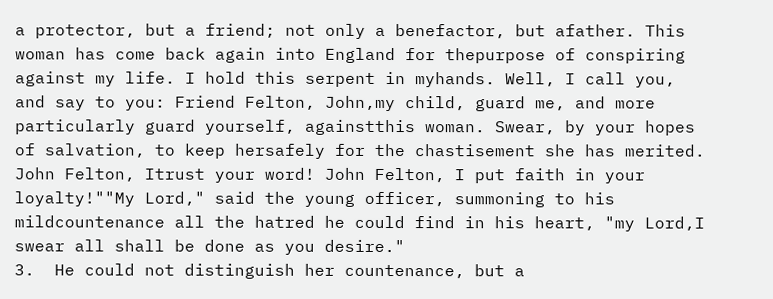a protector, but a friend; not only a benefactor, but afather. This woman has come back again into England for thepurpose of conspiring against my life. I hold this serpent in myhands. Well, I call you, and say to you: Friend Felton, John,my child, guard me, and more particularly guard yourself, againstthis woman. Swear, by your hopes of salvation, to keep hersafely for the chastisement she has merited. John Felton, Itrust your word! John Felton, I put faith in your loyalty!""My Lord," said the young officer, summoning to his mildcountenance all the hatred he could find in his heart, "my Lord,I swear all shall be done as you desire."
3.  He could not distinguish her countenance, but a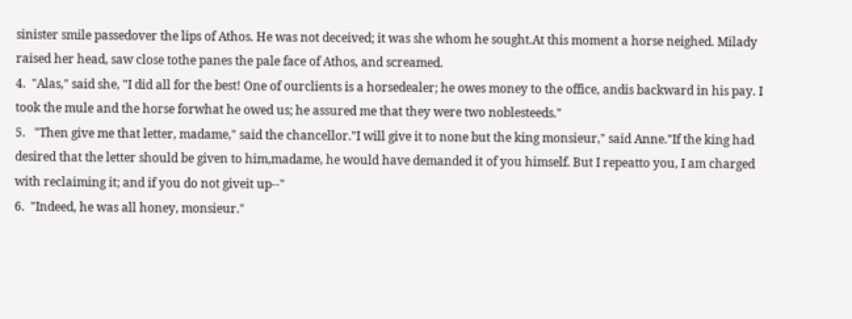sinister smile passedover the lips of Athos. He was not deceived; it was she whom he sought.At this moment a horse neighed. Milady raised her head, saw close tothe panes the pale face of Athos, and screamed.
4.  "Alas," said she, "I did all for the best! One of ourclients is a horsedealer; he owes money to the office, andis backward in his pay. I took the mule and the horse forwhat he owed us; he assured me that they were two noblesteeds."
5.   "Then give me that letter, madame," said the chancellor."I will give it to none but the king monsieur," said Anne."If the king had desired that the letter should be given to him,madame, he would have demanded it of you himself. But I repeatto you, I am charged with reclaiming it; and if you do not giveit up--"
6.  "Indeed, he was all honey, monsieur."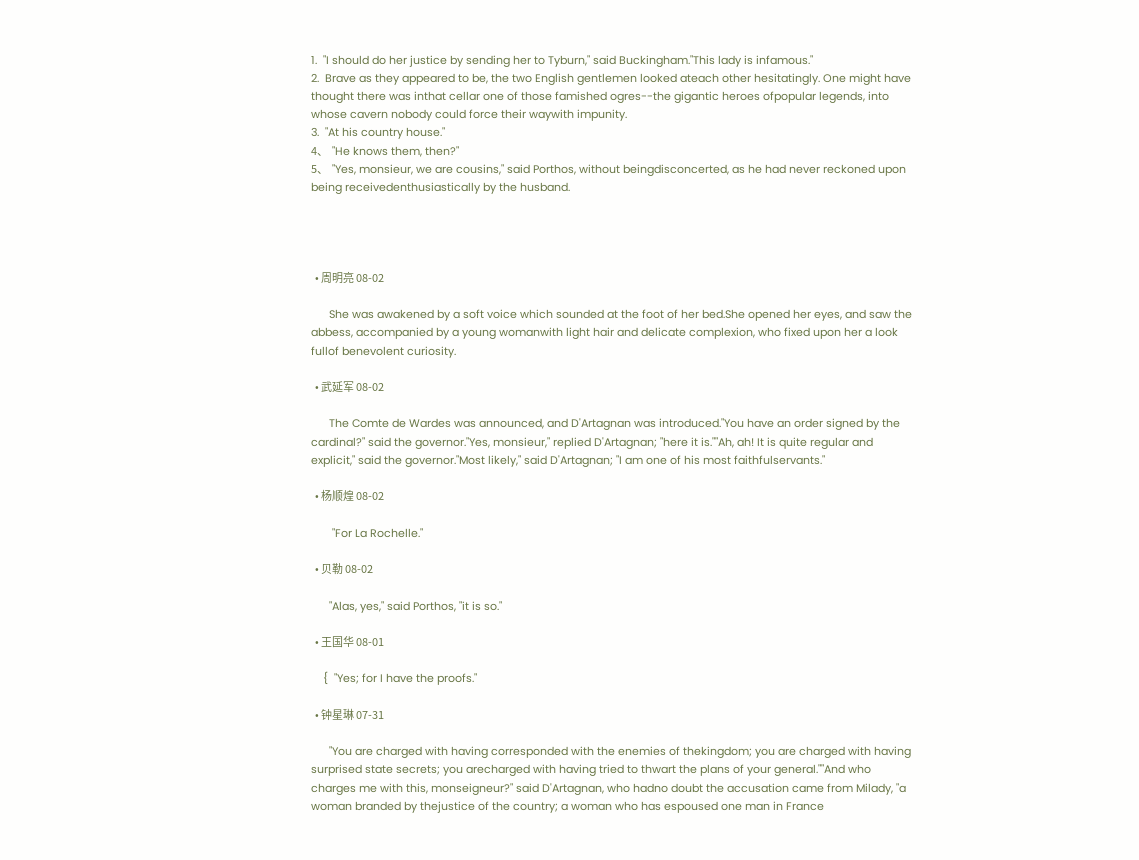1.  "I should do her justice by sending her to Tyburn," said Buckingham."This lady is infamous."
2.  Brave as they appeared to be, the two English gentlemen looked ateach other hesitatingly. One might have thought there was inthat cellar one of those famished ogres--the gigantic heroes ofpopular legends, into whose cavern nobody could force their waywith impunity.
3.  "At his country house."
4、  "He knows them, then?"
5、  "Yes, monsieur, we are cousins," said Porthos, without beingdisconcerted, as he had never reckoned upon being receivedenthusiastically by the husband.




  • 周明亮 08-02

      She was awakened by a soft voice which sounded at the foot of her bed.She opened her eyes, and saw the abbess, accompanied by a young womanwith light hair and delicate complexion, who fixed upon her a look fullof benevolent curiosity.

  • 武延军 08-02

      The Comte de Wardes was announced, and D'Artagnan was introduced."You have an order signed by the cardinal?" said the governor."Yes, monsieur," replied D'Artagnan; "here it is.""Ah, ah! It is quite regular and explicit," said the governor."Most likely," said D'Artagnan; "I am one of his most faithfulservants."

  • 杨顺煌 08-02

       "For La Rochelle."

  • 贝勒 08-02

      "Alas, yes," said Porthos, "it is so."

  • 王国华 08-01

    {  "Yes; for I have the proofs."

  • 钟星琳 07-31

      "You are charged with having corresponded with the enemies of thekingdom; you are charged with having surprised state secrets; you arecharged with having tried to thwart the plans of your general.""And who charges me with this, monseigneur?" said D'Artagnan, who hadno doubt the accusation came from Milady, "a woman branded by thejustice of the country; a woman who has espoused one man in France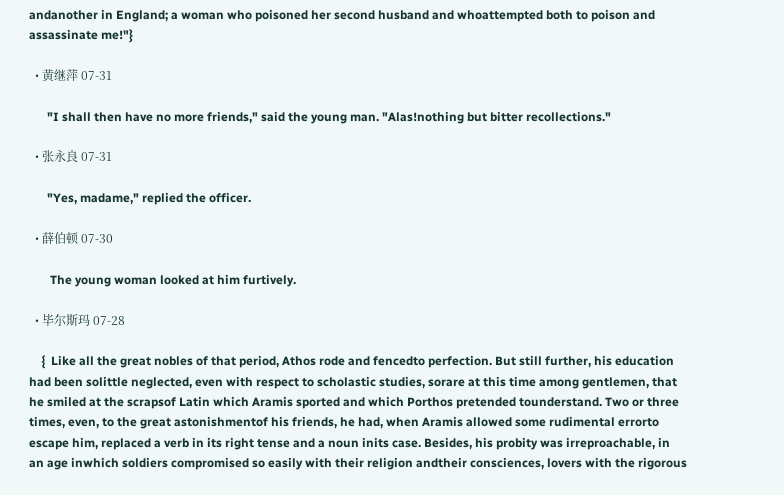andanother in England; a woman who poisoned her second husband and whoattempted both to poison and assassinate me!"}

  • 黄继萍 07-31

      "I shall then have no more friends," said the young man. "Alas!nothing but bitter recollections."

  • 张永良 07-31

      "Yes, madame," replied the officer.

  • 薛伯顿 07-30

       The young woman looked at him furtively.

  • 毕尔斯玛 07-28

    {  Like all the great nobles of that period, Athos rode and fencedto perfection. But still further, his education had been solittle neglected, even with respect to scholastic studies, sorare at this time among gentlemen, that he smiled at the scrapsof Latin which Aramis sported and which Porthos pretended tounderstand. Two or three times, even, to the great astonishmentof his friends, he had, when Aramis allowed some rudimental errorto escape him, replaced a verb in its right tense and a noun inits case. Besides, his probity was irreproachable, in an age inwhich soldiers compromised so easily with their religion andtheir consciences, lovers with the rigorous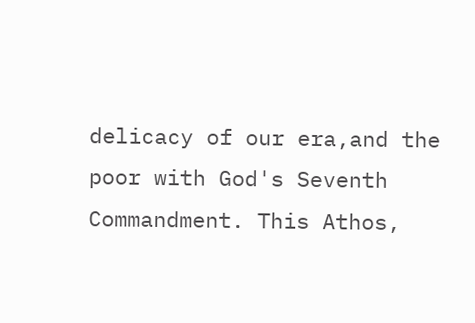delicacy of our era,and the poor with God's Seventh Commandment. This Athos,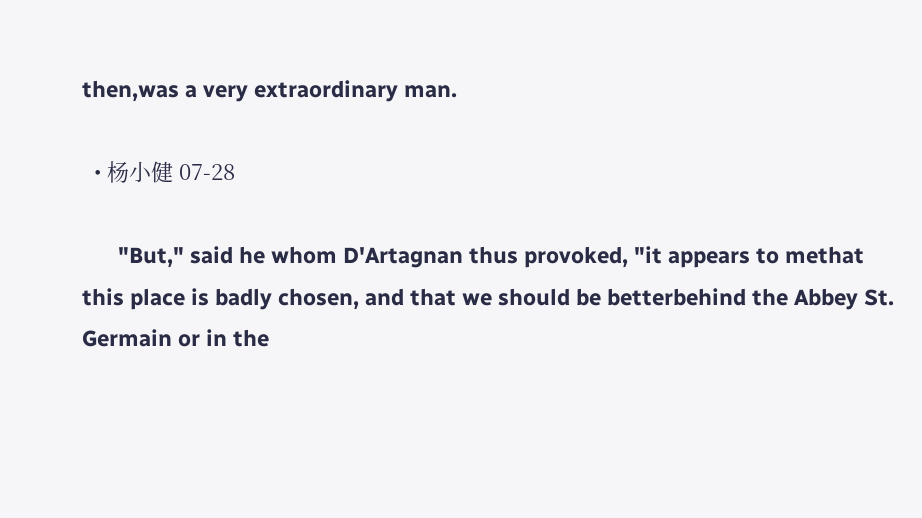then,was a very extraordinary man.

  • 杨小健 07-28

      "But," said he whom D'Artagnan thus provoked, "it appears to methat this place is badly chosen, and that we should be betterbehind the Abbey St. Germain or in the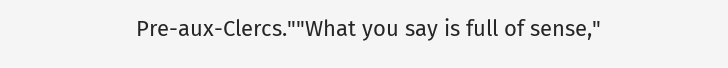Pre-aux-Clercs.""What you say is full of sense,"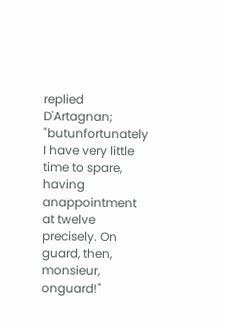replied D'Artagnan; "butunfortunately I have very little time to spare, having anappointment at twelve precisely. On guard, then, monsieur, onguard!"